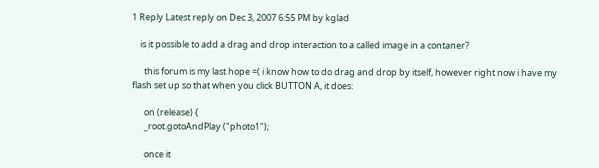1 Reply Latest reply on Dec 3, 2007 6:55 PM by kglad

    is it possible to add a drag and drop interaction to a called image in a contaner?

      this forum is my last hope =( i know how to do drag and drop by itself, however right now i have my flash set up so that when you click BUTTON A, it does:

      on (release) {
      _root.gotoAndPlay ("photo1");

      once it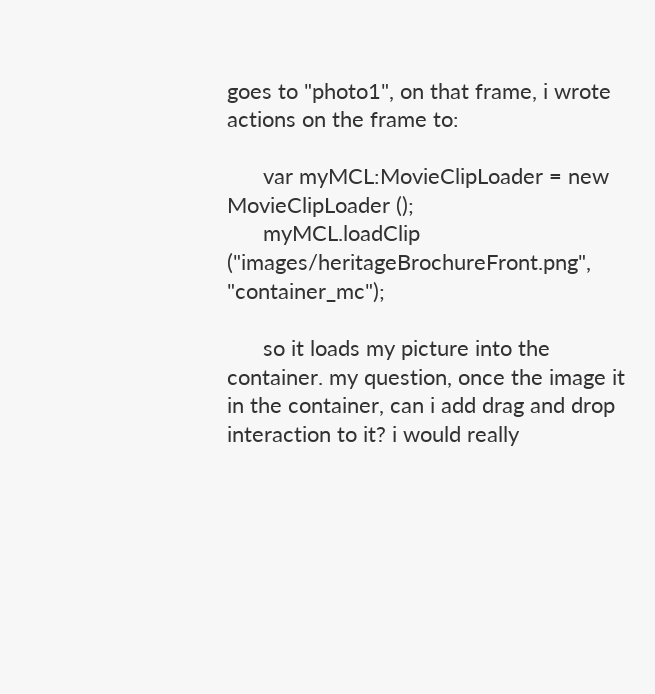goes to "photo1", on that frame, i wrote actions on the frame to:

      var myMCL:MovieClipLoader = new MovieClipLoader ();
      myMCL.loadClip ("images/heritageBrochureFront.png", "container_mc");

      so it loads my picture into the container. my question, once the image it in the container, can i add drag and drop interaction to it? i would really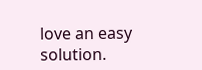love an easy solution.